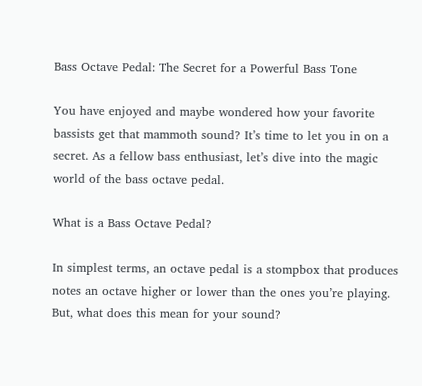Bass Octave Pedal: The Secret for a Powerful Bass Tone

You have enjoyed and maybe wondered how your favorite bassists get that mammoth sound? It’s time to let you in on a secret. As a fellow bass enthusiast, let’s dive into the magic world of the bass octave pedal.

What is a Bass Octave Pedal?

In simplest terms, an octave pedal is a stompbox that produces notes an octave higher or lower than the ones you’re playing. But, what does this mean for your sound?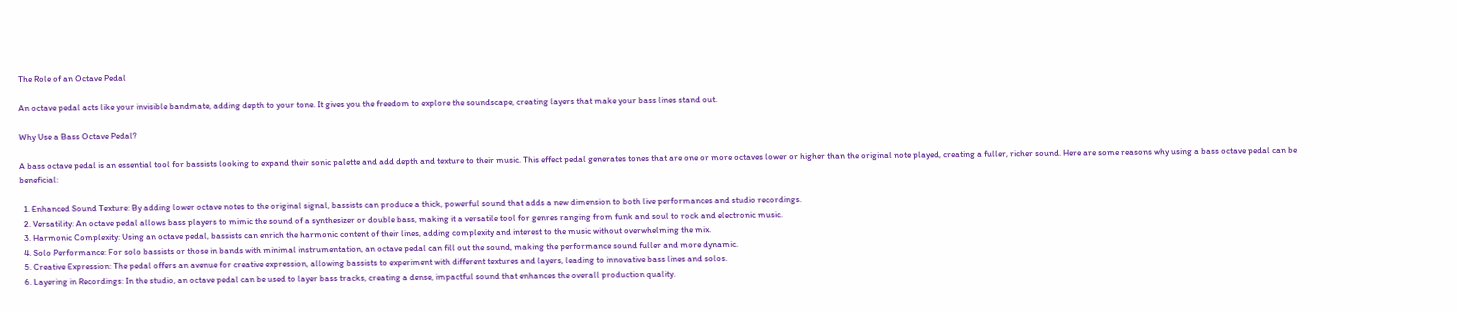The Role of an Octave Pedal

An octave pedal acts like your invisible bandmate, adding depth to your tone. It gives you the freedom to explore the soundscape, creating layers that make your bass lines stand out.

Why Use a Bass Octave Pedal?

A bass octave pedal is an essential tool for bassists looking to expand their sonic palette and add depth and texture to their music. This effect pedal generates tones that are one or more octaves lower or higher than the original note played, creating a fuller, richer sound. Here are some reasons why using a bass octave pedal can be beneficial:

  1. Enhanced Sound Texture: By adding lower octave notes to the original signal, bassists can produce a thick, powerful sound that adds a new dimension to both live performances and studio recordings.
  2. Versatility: An octave pedal allows bass players to mimic the sound of a synthesizer or double bass, making it a versatile tool for genres ranging from funk and soul to rock and electronic music.
  3. Harmonic Complexity: Using an octave pedal, bassists can enrich the harmonic content of their lines, adding complexity and interest to the music without overwhelming the mix.
  4. Solo Performance: For solo bassists or those in bands with minimal instrumentation, an octave pedal can fill out the sound, making the performance sound fuller and more dynamic.
  5. Creative Expression: The pedal offers an avenue for creative expression, allowing bassists to experiment with different textures and layers, leading to innovative bass lines and solos.
  6. Layering in Recordings: In the studio, an octave pedal can be used to layer bass tracks, creating a dense, impactful sound that enhances the overall production quality.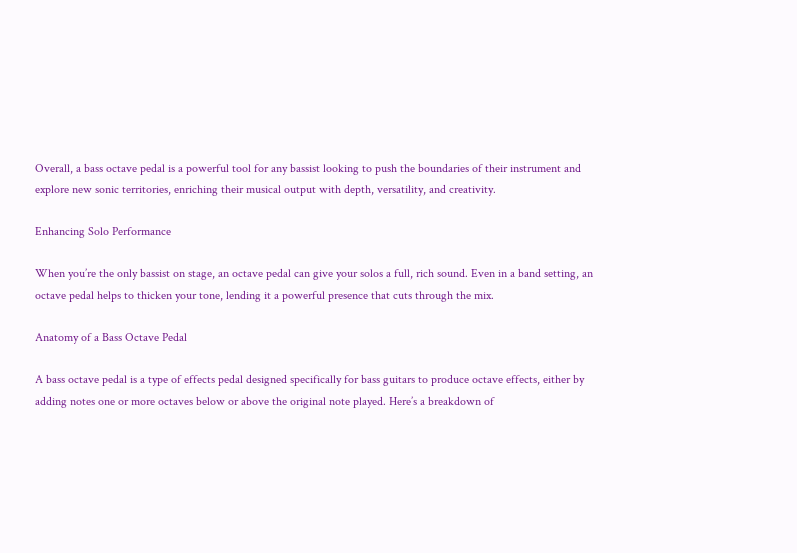Overall, a bass octave pedal is a powerful tool for any bassist looking to push the boundaries of their instrument and explore new sonic territories, enriching their musical output with depth, versatility, and creativity.

Enhancing Solo Performance

When you’re the only bassist on stage, an octave pedal can give your solos a full, rich sound. Even in a band setting, an octave pedal helps to thicken your tone, lending it a powerful presence that cuts through the mix.

Anatomy of a Bass Octave Pedal

A bass octave pedal is a type of effects pedal designed specifically for bass guitars to produce octave effects, either by adding notes one or more octaves below or above the original note played. Here’s a breakdown of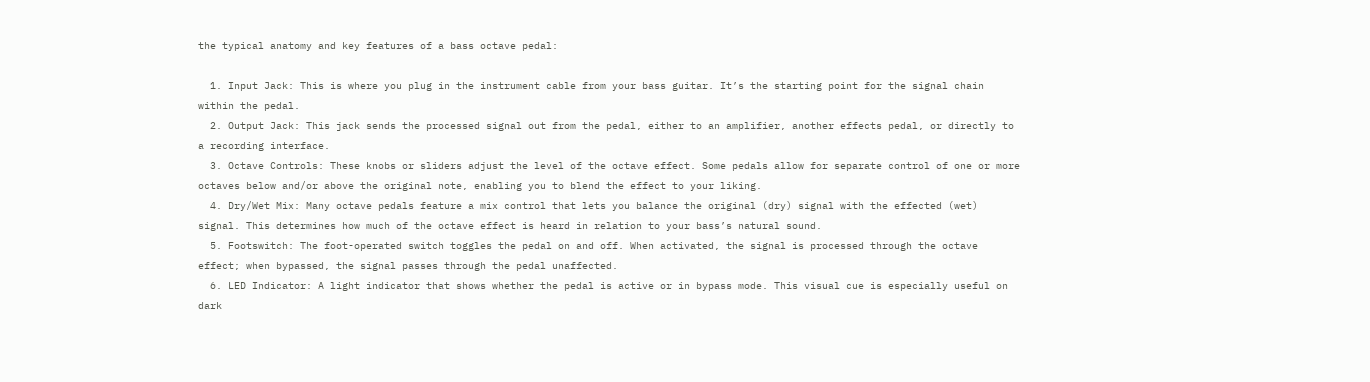the typical anatomy and key features of a bass octave pedal:

  1. Input Jack: This is where you plug in the instrument cable from your bass guitar. It’s the starting point for the signal chain within the pedal.
  2. Output Jack: This jack sends the processed signal out from the pedal, either to an amplifier, another effects pedal, or directly to a recording interface.
  3. Octave Controls: These knobs or sliders adjust the level of the octave effect. Some pedals allow for separate control of one or more octaves below and/or above the original note, enabling you to blend the effect to your liking.
  4. Dry/Wet Mix: Many octave pedals feature a mix control that lets you balance the original (dry) signal with the effected (wet) signal. This determines how much of the octave effect is heard in relation to your bass’s natural sound.
  5. Footswitch: The foot-operated switch toggles the pedal on and off. When activated, the signal is processed through the octave effect; when bypassed, the signal passes through the pedal unaffected.
  6. LED Indicator: A light indicator that shows whether the pedal is active or in bypass mode. This visual cue is especially useful on dark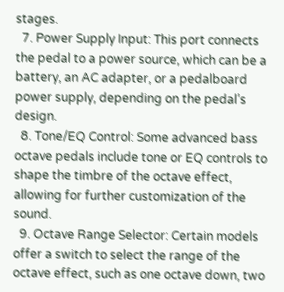stages.
  7. Power Supply Input: This port connects the pedal to a power source, which can be a battery, an AC adapter, or a pedalboard power supply, depending on the pedal’s design.
  8. Tone/EQ Control: Some advanced bass octave pedals include tone or EQ controls to shape the timbre of the octave effect, allowing for further customization of the sound.
  9. Octave Range Selector: Certain models offer a switch to select the range of the octave effect, such as one octave down, two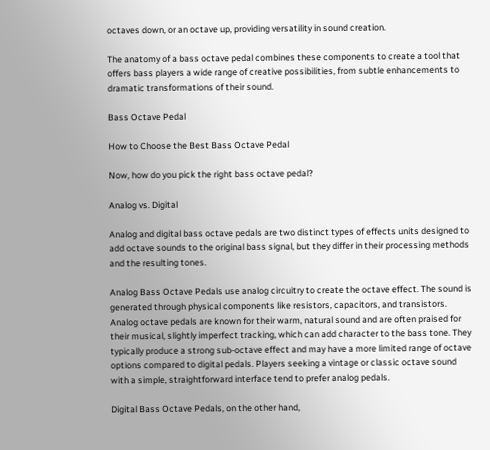octaves down, or an octave up, providing versatility in sound creation.

The anatomy of a bass octave pedal combines these components to create a tool that offers bass players a wide range of creative possibilities, from subtle enhancements to dramatic transformations of their sound.

Bass Octave Pedal

How to Choose the Best Bass Octave Pedal

Now, how do you pick the right bass octave pedal?

Analog vs. Digital

Analog and digital bass octave pedals are two distinct types of effects units designed to add octave sounds to the original bass signal, but they differ in their processing methods and the resulting tones.

Analog Bass Octave Pedals use analog circuitry to create the octave effect. The sound is generated through physical components like resistors, capacitors, and transistors. Analog octave pedals are known for their warm, natural sound and are often praised for their musical, slightly imperfect tracking, which can add character to the bass tone. They typically produce a strong sub-octave effect and may have a more limited range of octave options compared to digital pedals. Players seeking a vintage or classic octave sound with a simple, straightforward interface tend to prefer analog pedals.

Digital Bass Octave Pedals, on the other hand,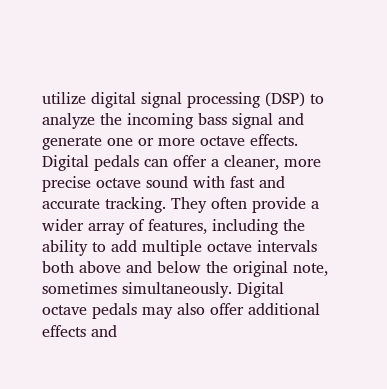utilize digital signal processing (DSP) to analyze the incoming bass signal and generate one or more octave effects. Digital pedals can offer a cleaner, more precise octave sound with fast and accurate tracking. They often provide a wider array of features, including the ability to add multiple octave intervals both above and below the original note, sometimes simultaneously. Digital octave pedals may also offer additional effects and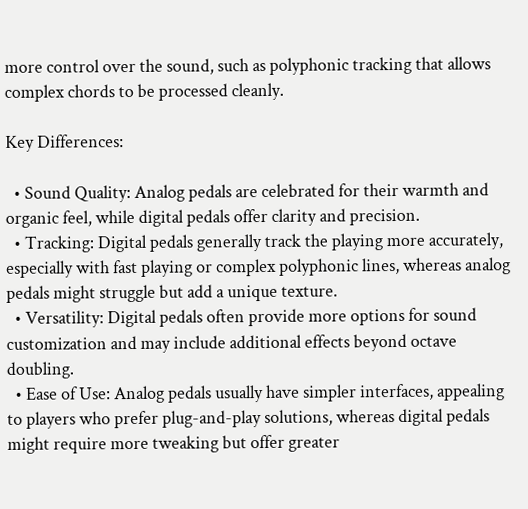more control over the sound, such as polyphonic tracking that allows complex chords to be processed cleanly.

Key Differences:

  • Sound Quality: Analog pedals are celebrated for their warmth and organic feel, while digital pedals offer clarity and precision.
  • Tracking: Digital pedals generally track the playing more accurately, especially with fast playing or complex polyphonic lines, whereas analog pedals might struggle but add a unique texture.
  • Versatility: Digital pedals often provide more options for sound customization and may include additional effects beyond octave doubling.
  • Ease of Use: Analog pedals usually have simpler interfaces, appealing to players who prefer plug-and-play solutions, whereas digital pedals might require more tweaking but offer greater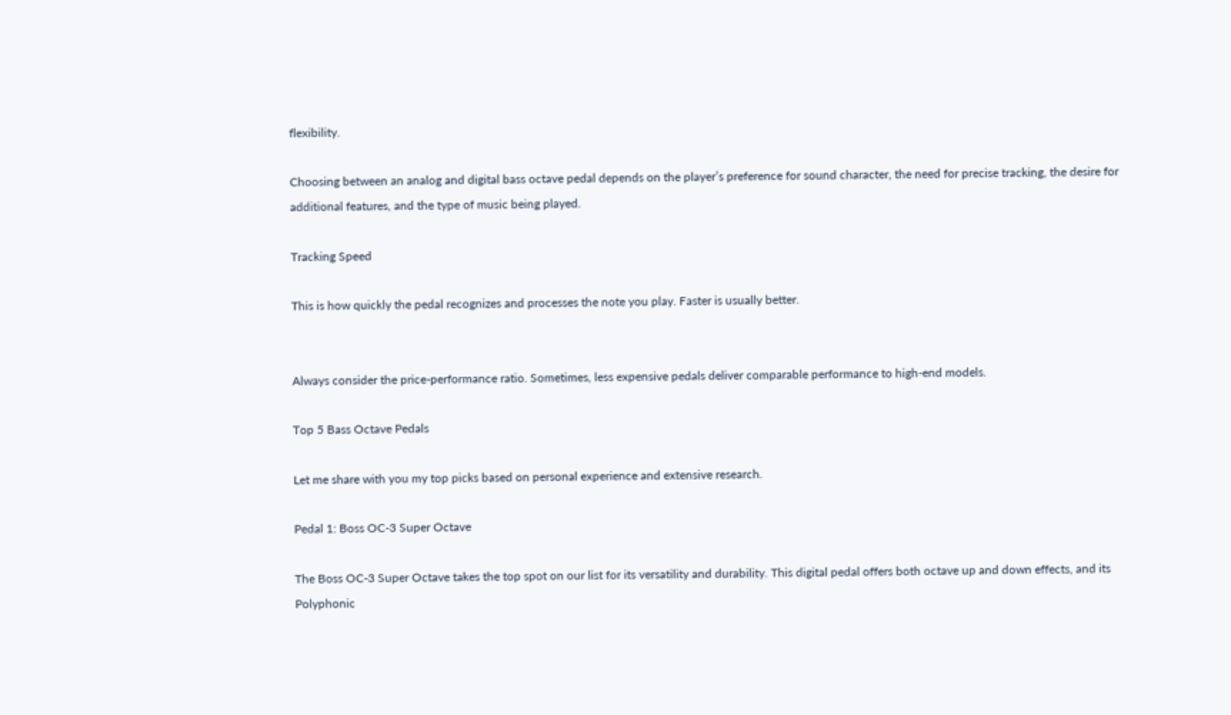flexibility.

Choosing between an analog and digital bass octave pedal depends on the player’s preference for sound character, the need for precise tracking, the desire for additional features, and the type of music being played.

Tracking Speed

This is how quickly the pedal recognizes and processes the note you play. Faster is usually better.


Always consider the price-performance ratio. Sometimes, less expensive pedals deliver comparable performance to high-end models.

Top 5 Bass Octave Pedals

Let me share with you my top picks based on personal experience and extensive research.

Pedal 1: Boss OC-3 Super Octave

The Boss OC-3 Super Octave takes the top spot on our list for its versatility and durability. This digital pedal offers both octave up and down effects, and its Polyphonic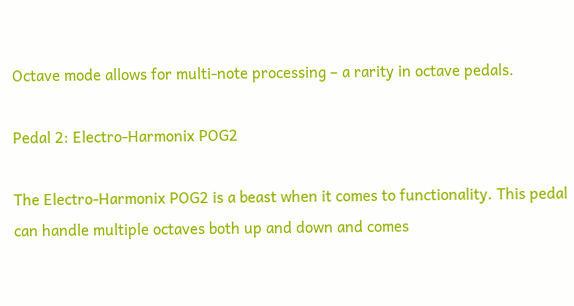Octave mode allows for multi-note processing – a rarity in octave pedals.

Pedal 2: Electro-Harmonix POG2

The Electro-Harmonix POG2 is a beast when it comes to functionality. This pedal can handle multiple octaves both up and down and comes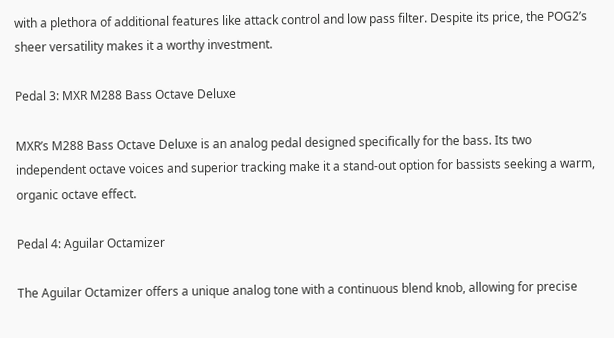with a plethora of additional features like attack control and low pass filter. Despite its price, the POG2’s sheer versatility makes it a worthy investment.

Pedal 3: MXR M288 Bass Octave Deluxe

MXR’s M288 Bass Octave Deluxe is an analog pedal designed specifically for the bass. Its two independent octave voices and superior tracking make it a stand-out option for bassists seeking a warm, organic octave effect.

Pedal 4: Aguilar Octamizer

The Aguilar Octamizer offers a unique analog tone with a continuous blend knob, allowing for precise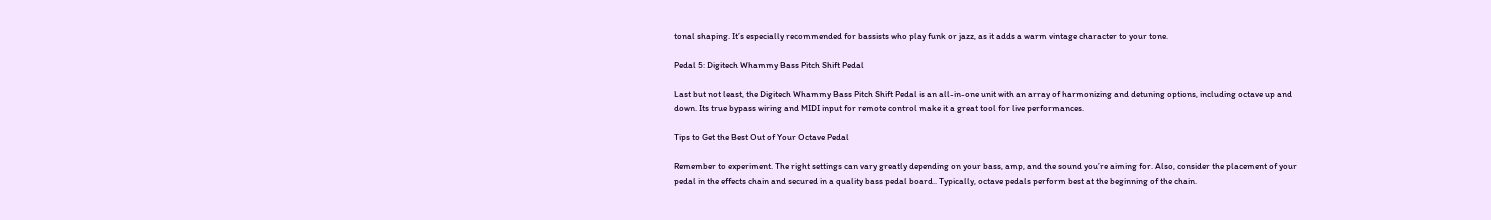tonal shaping. It’s especially recommended for bassists who play funk or jazz, as it adds a warm vintage character to your tone.

Pedal 5: Digitech Whammy Bass Pitch Shift Pedal

Last but not least, the Digitech Whammy Bass Pitch Shift Pedal is an all-in-one unit with an array of harmonizing and detuning options, including octave up and down. Its true bypass wiring and MIDI input for remote control make it a great tool for live performances.

Tips to Get the Best Out of Your Octave Pedal

Remember to experiment. The right settings can vary greatly depending on your bass, amp, and the sound you’re aiming for. Also, consider the placement of your pedal in the effects chain and secured in a quality bass pedal board.. Typically, octave pedals perform best at the beginning of the chain.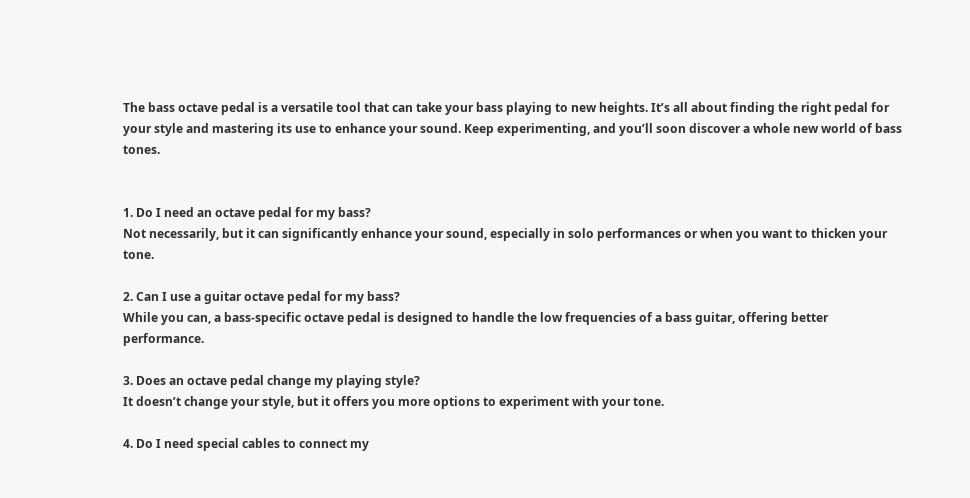The bass octave pedal is a versatile tool that can take your bass playing to new heights. It’s all about finding the right pedal for your style and mastering its use to enhance your sound. Keep experimenting, and you’ll soon discover a whole new world of bass tones.


1. Do I need an octave pedal for my bass?
Not necessarily, but it can significantly enhance your sound, especially in solo performances or when you want to thicken your tone.

2. Can I use a guitar octave pedal for my bass?
While you can, a bass-specific octave pedal is designed to handle the low frequencies of a bass guitar, offering better performance.

3. Does an octave pedal change my playing style?
It doesn’t change your style, but it offers you more options to experiment with your tone.

4. Do I need special cables to connect my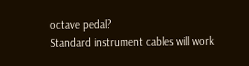octave pedal?
Standard instrument cables will work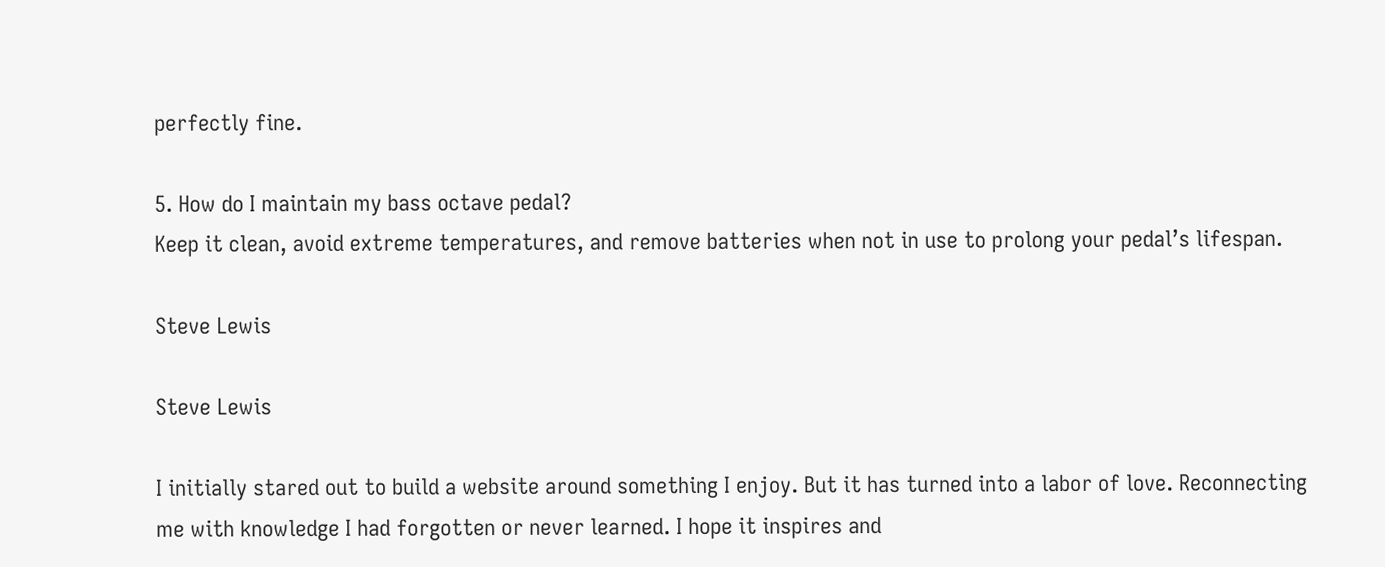perfectly fine.

5. How do I maintain my bass octave pedal?
Keep it clean, avoid extreme temperatures, and remove batteries when not in use to prolong your pedal’s lifespan.

Steve Lewis

Steve Lewis

I initially stared out to build a website around something I enjoy. But it has turned into a labor of love. Reconnecting me with knowledge I had forgotten or never learned. I hope it inspires and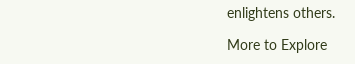enlightens others.

More to Explore